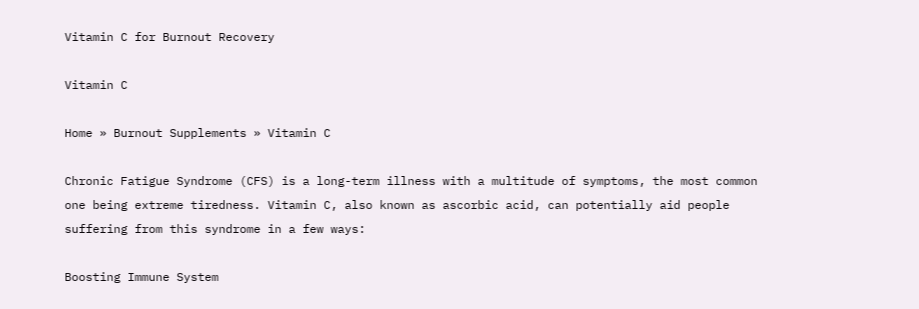Vitamin C for Burnout Recovery

Vitamin C

Home » Burnout Supplements » Vitamin C

Chronic Fatigue Syndrome (CFS) is a long-term illness with a multitude of symptoms, the most common one being extreme tiredness. Vitamin C, also known as ascorbic acid, can potentially aid people suffering from this syndrome in a few ways:

Boosting Immune System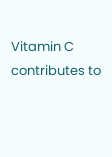Vitamin C contributes to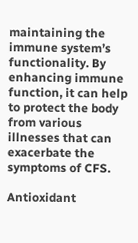maintaining the immune system’s functionality. By enhancing immune function, it can help to protect the body from various illnesses that can exacerbate the symptoms of CFS.

Antioxidant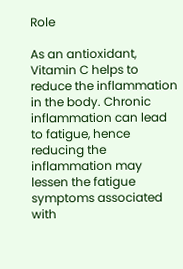Role

As an antioxidant, Vitamin C helps to reduce the inflammation in the body. Chronic inflammation can lead to fatigue, hence reducing the inflammation may lessen the fatigue symptoms associated with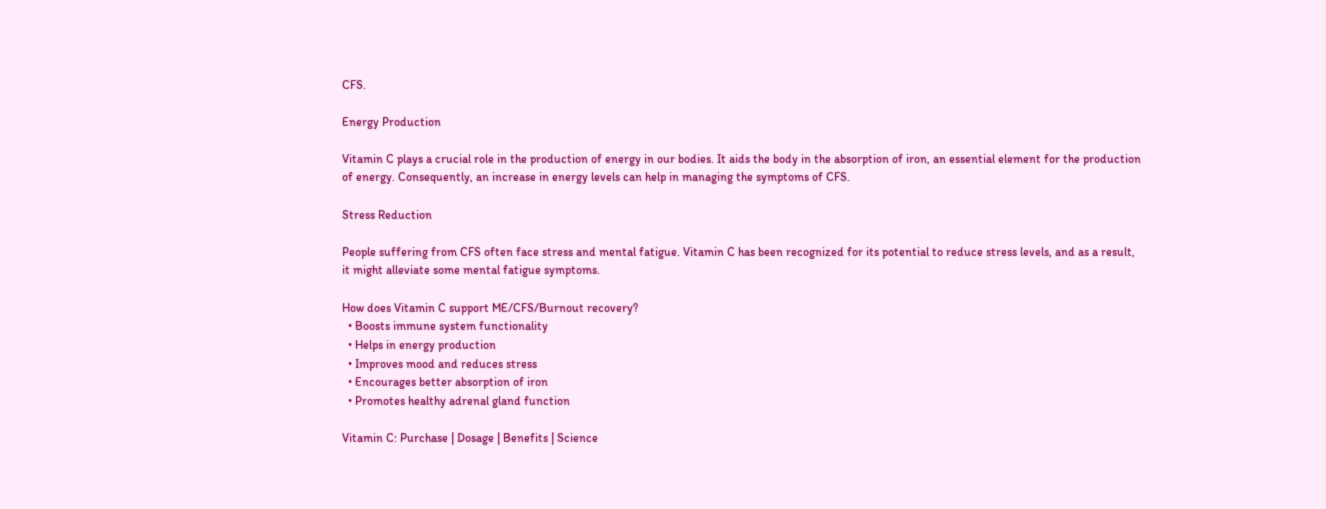CFS.

Energy Production

Vitamin C plays a crucial role in the production of energy in our bodies. It aids the body in the absorption of iron, an essential element for the production of energy. Consequently, an increase in energy levels can help in managing the symptoms of CFS.

Stress Reduction

People suffering from CFS often face stress and mental fatigue. Vitamin C has been recognized for its potential to reduce stress levels, and as a result, it might alleviate some mental fatigue symptoms.

How does Vitamin C support ME/CFS/Burnout recovery?
  • Boosts immune system functionality
  • Helps in energy production
  • Improves mood and reduces stress
  • Encourages better absorption of iron
  • Promotes healthy adrenal gland function

Vitamin C: Purchase | Dosage | Benefits | Science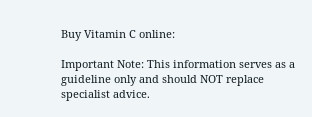Buy Vitamin C online:

Important Note: This information serves as a guideline only and should NOT replace specialist advice.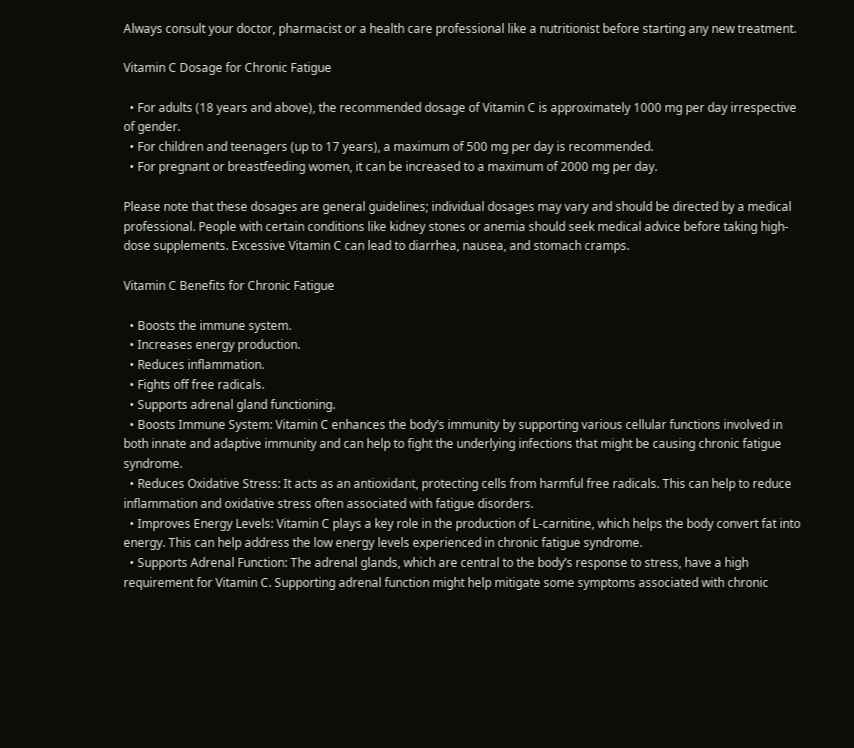Always consult your doctor, pharmacist or a health care professional like a nutritionist before starting any new treatment.

Vitamin C Dosage for Chronic Fatigue

  • For adults (18 years and above), the recommended dosage of Vitamin C is approximately 1000 mg per day irrespective of gender.
  • For children and teenagers (up to 17 years), a maximum of 500 mg per day is recommended.
  • For pregnant or breastfeeding women, it can be increased to a maximum of 2000 mg per day.

Please note that these dosages are general guidelines; individual dosages may vary and should be directed by a medical professional. People with certain conditions like kidney stones or anemia should seek medical advice before taking high-dose supplements. Excessive Vitamin C can lead to diarrhea, nausea, and stomach cramps.

Vitamin C Benefits for Chronic Fatigue

  • Boosts the immune system.
  • Increases energy production.
  • Reduces inflammation.
  • Fights off free radicals.
  • Supports adrenal gland functioning.
  • Boosts Immune System: Vitamin C enhances the body’s immunity by supporting various cellular functions involved in both innate and adaptive immunity and can help to fight the underlying infections that might be causing chronic fatigue syndrome.
  • Reduces Oxidative Stress: It acts as an antioxidant, protecting cells from harmful free radicals. This can help to reduce inflammation and oxidative stress often associated with fatigue disorders.
  • Improves Energy Levels: Vitamin C plays a key role in the production of L-carnitine, which helps the body convert fat into energy. This can help address the low energy levels experienced in chronic fatigue syndrome.
  • Supports Adrenal Function: The adrenal glands, which are central to the body’s response to stress, have a high requirement for Vitamin C. Supporting adrenal function might help mitigate some symptoms associated with chronic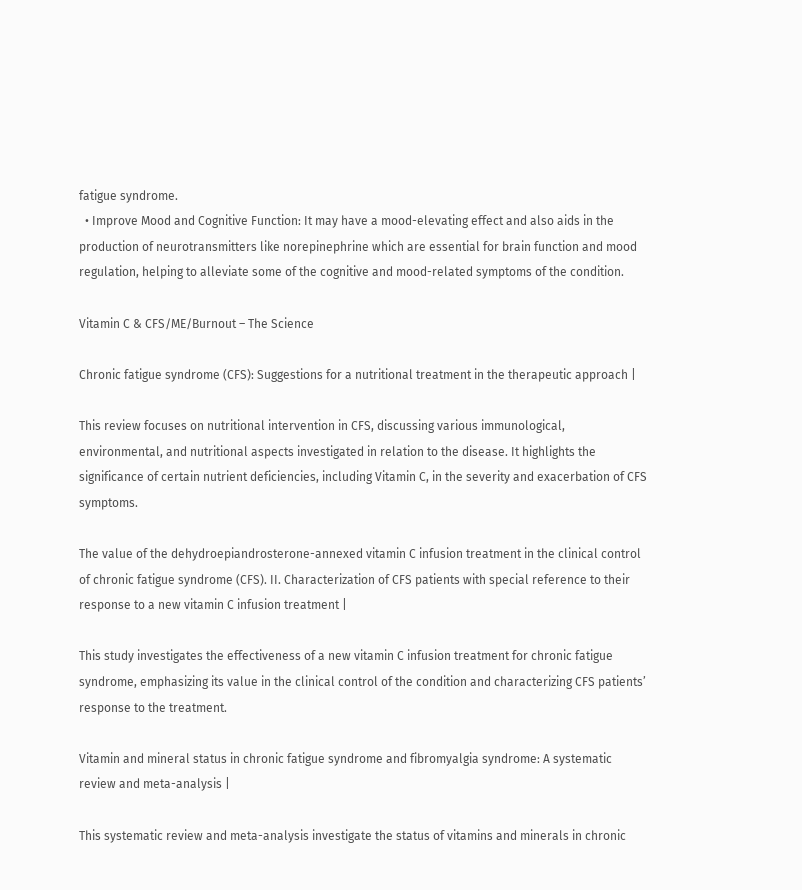fatigue syndrome.
  • Improve Mood and Cognitive Function: It may have a mood-elevating effect and also aids in the production of neurotransmitters like norepinephrine which are essential for brain function and mood regulation, helping to alleviate some of the cognitive and mood-related symptoms of the condition.

Vitamin C & CFS/ME/Burnout – The Science

Chronic fatigue syndrome (CFS): Suggestions for a nutritional treatment in the therapeutic approach |

This review focuses on nutritional intervention in CFS, discussing various immunological, environmental, and nutritional aspects investigated in relation to the disease. It highlights the significance of certain nutrient deficiencies, including Vitamin C, in the severity and exacerbation of CFS symptoms.

The value of the dehydroepiandrosterone-annexed vitamin C infusion treatment in the clinical control of chronic fatigue syndrome (CFS). II. Characterization of CFS patients with special reference to their response to a new vitamin C infusion treatment |

This study investigates the effectiveness of a new vitamin C infusion treatment for chronic fatigue syndrome, emphasizing its value in the clinical control of the condition and characterizing CFS patients’ response to the treatment.

Vitamin and mineral status in chronic fatigue syndrome and fibromyalgia syndrome: A systematic review and meta-analysis |

This systematic review and meta-analysis investigate the status of vitamins and minerals in chronic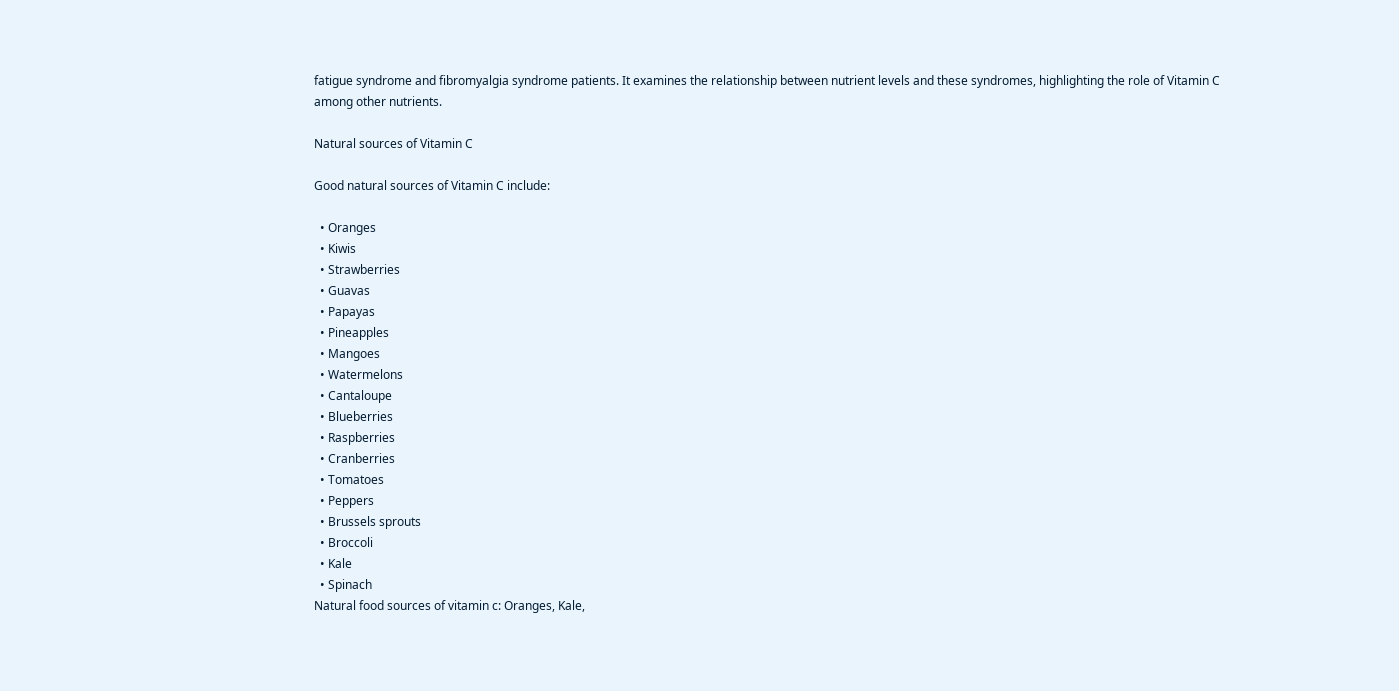fatigue syndrome and fibromyalgia syndrome patients. It examines the relationship between nutrient levels and these syndromes, highlighting the role of Vitamin C among other nutrients.

Natural sources of Vitamin C

Good natural sources of Vitamin C include:

  • Oranges
  • Kiwis
  • Strawberries
  • Guavas
  • Papayas
  • Pineapples
  • Mangoes
  • Watermelons
  • Cantaloupe
  • Blueberries
  • Raspberries
  • Cranberries
  • Tomatoes
  • Peppers
  • Brussels sprouts
  • Broccoli
  • Kale
  • Spinach
Natural food sources of vitamin c: Oranges, Kale,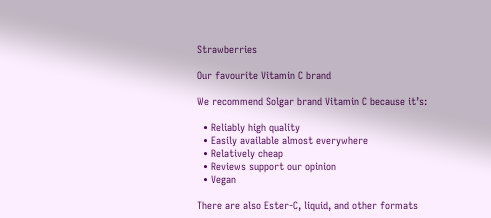Strawberries

Our favourite Vitamin C brand

We recommend Solgar brand Vitamin C because it’s:

  • Reliably high quality
  • Easily available almost everywhere
  • Relatively cheap
  • Reviews support our opinion
  • Vegan

There are also Ester-C, liquid, and other formats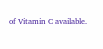of Vitamin C available.